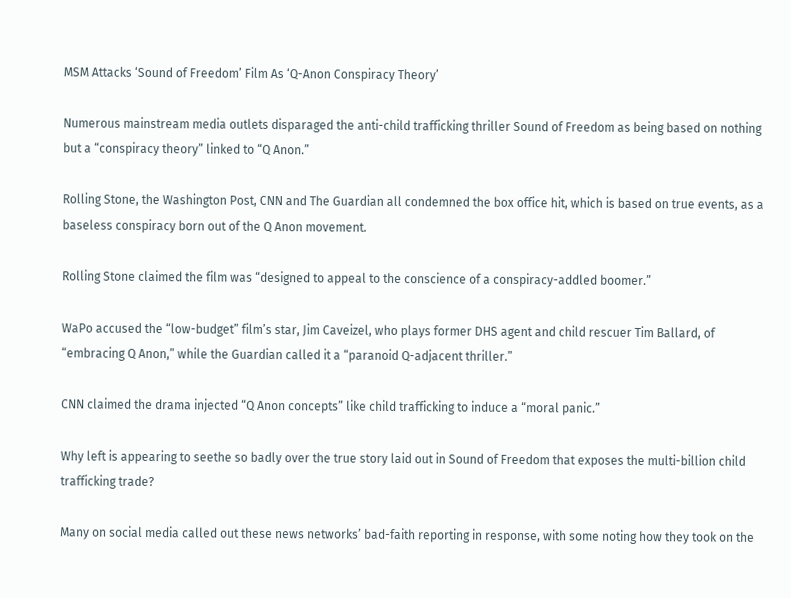MSM Attacks ‘Sound of Freedom’ Film As ‘Q-Anon Conspiracy Theory’

Numerous mainstream media outlets disparaged the anti-child trafficking thriller Sound of Freedom as being based on nothing but a “conspiracy theory” linked to “Q Anon.”

Rolling Stone, the Washington Post, CNN and The Guardian all condemned the box office hit, which is based on true events, as a baseless conspiracy born out of the Q Anon movement.

Rolling Stone claimed the film was “designed to appeal to the conscience of a conspiracy-addled boomer.”

WaPo accused the “low-budget” film’s star, Jim Caveizel, who plays former DHS agent and child rescuer Tim Ballard, of “embracing Q Anon,” while the Guardian called it a “paranoid Q-adjacent thriller.”

CNN claimed the drama injected “Q Anon concepts” like child trafficking to induce a “moral panic.”

Why left is appearing to seethe so badly over the true story laid out in Sound of Freedom that exposes the multi-billion child trafficking trade?

Many on social media called out these news networks’ bad-faith reporting in response, with some noting how they took on the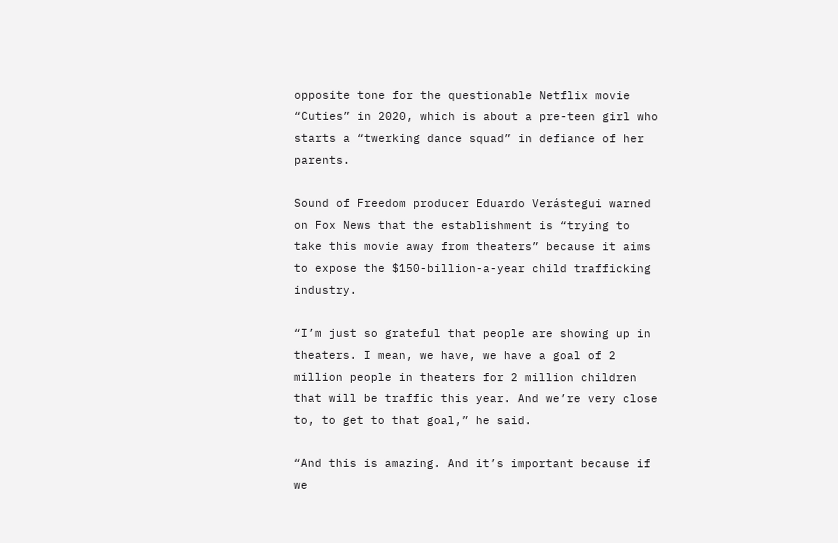opposite tone for the questionable Netflix movie “Cuties” in 2020, which is about a pre-teen girl who starts a “twerking dance squad” in defiance of her parents.

Sound of Freedom producer Eduardo Verástegui warned on Fox News that the establishment is “trying to take this movie away from theaters” because it aims to expose the $150-billion-a-year child trafficking industry.

“I’m just so grateful that people are showing up in theaters. I mean, we have, we have a goal of 2 million people in theaters for 2 million children that will be traffic this year. And we’re very close to, to get to that goal,” he said.

“And this is amazing. And it’s important because if we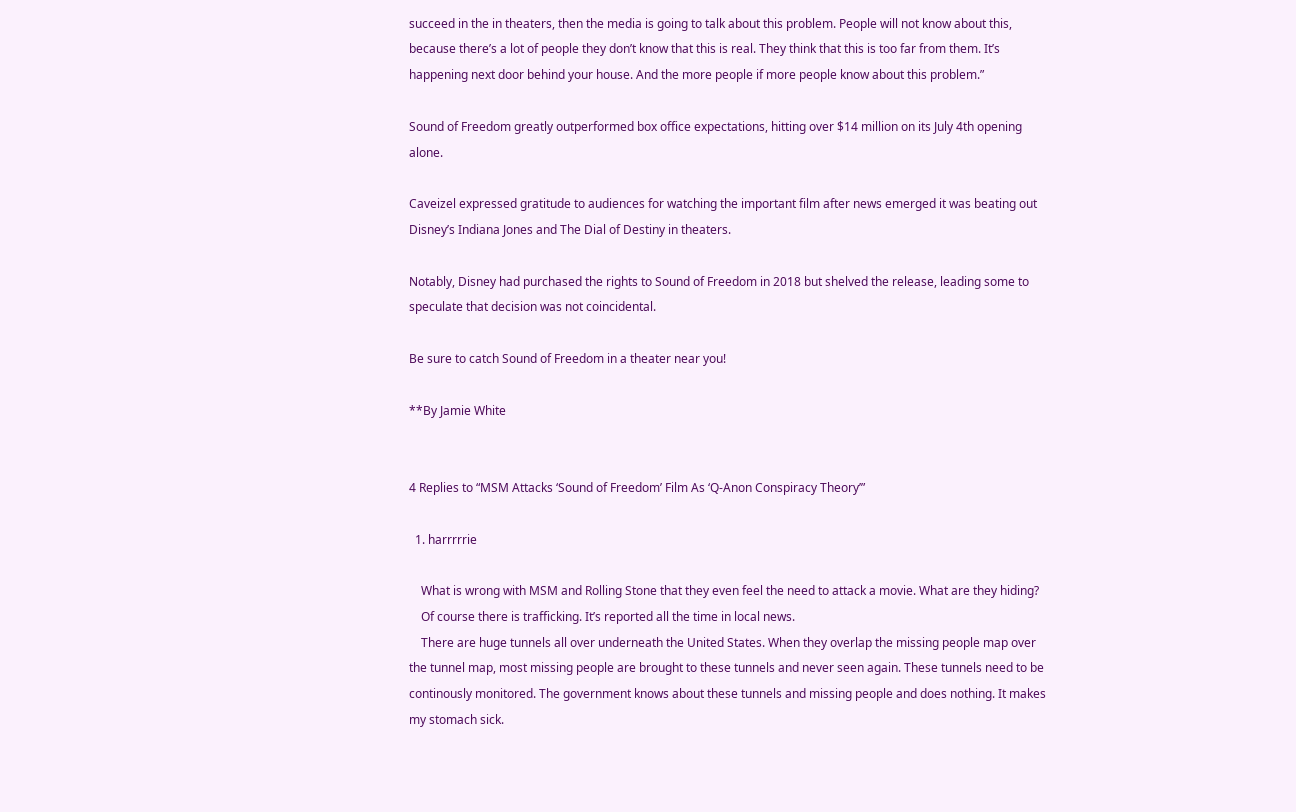succeed in the in theaters, then the media is going to talk about this problem. People will not know about this, because there’s a lot of people they don’t know that this is real. They think that this is too far from them. It’s happening next door behind your house. And the more people if more people know about this problem.”

Sound of Freedom greatly outperformed box office expectations, hitting over $14 million on its July 4th opening alone.

Caveizel expressed gratitude to audiences for watching the important film after news emerged it was beating out Disney’s Indiana Jones and The Dial of Destiny in theaters.

Notably, Disney had purchased the rights to Sound of Freedom in 2018 but shelved the release, leading some to speculate that decision was not coincidental.

Be sure to catch Sound of Freedom in a theater near you!

**By Jamie White


4 Replies to “MSM Attacks ‘Sound of Freedom’ Film As ‘Q-Anon Conspiracy Theory’”

  1. harrrrrie

    What is wrong with MSM and Rolling Stone that they even feel the need to attack a movie. What are they hiding?
    Of course there is trafficking. It’s reported all the time in local news.
    There are huge tunnels all over underneath the United States. When they overlap the missing people map over the tunnel map, most missing people are brought to these tunnels and never seen again. These tunnels need to be continously monitored. The government knows about these tunnels and missing people and does nothing. It makes my stomach sick.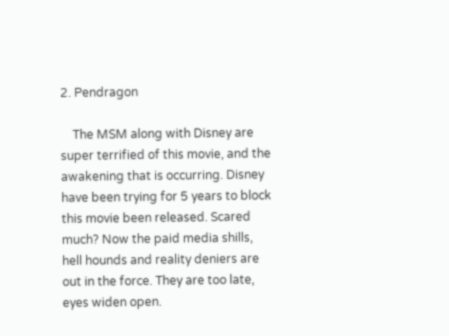2. Pendragon

    The MSM along with Disney are super terrified of this movie, and the awakening that is occurring. Disney have been trying for 5 years to block this movie been released. Scared much? Now the paid media shills, hell hounds and reality deniers are out in the force. They are too late, eyes widen open.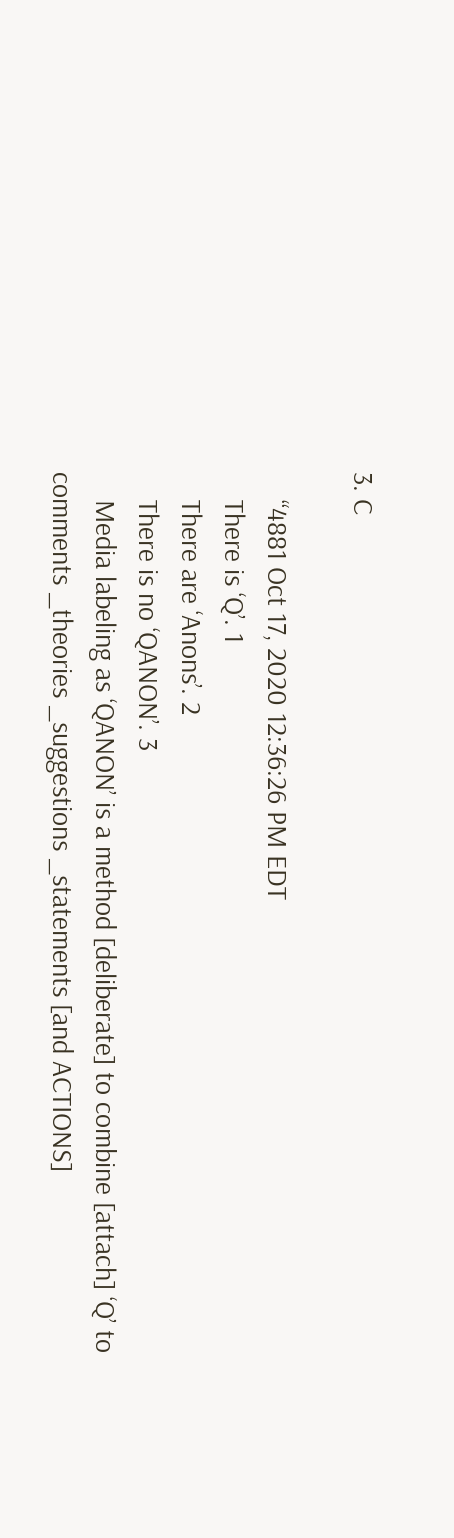3. C

    “4881 Oct 17, 2020 12:36:26 PM EDT
    There is ‘Q’. 1
    There are ‘Anons’. 2
    There is no ‘QANON’. 3
    Media labeling as ‘QANON’ is a method [deliberate] to combine [attach] ‘Q’ to comments _theories _suggestions _statements [and ACTIONS]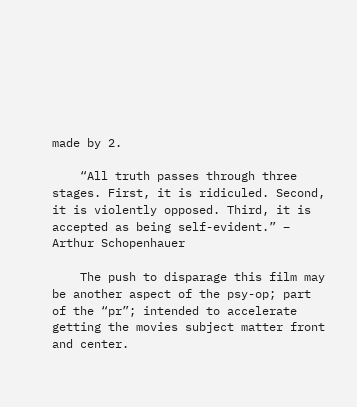made by 2.

    “All truth passes through three stages. First, it is ridiculed. Second, it is violently opposed. Third, it is accepted as being self-evident.” – Arthur Schopenhauer

    The push to disparage this film may be another aspect of the psy-op; part of the “pr”; intended to accelerate getting the movies subject matter front and center.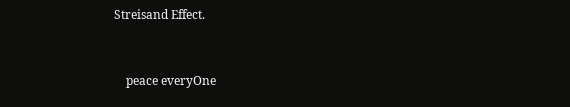Streisand Effect.


    peace everyOne